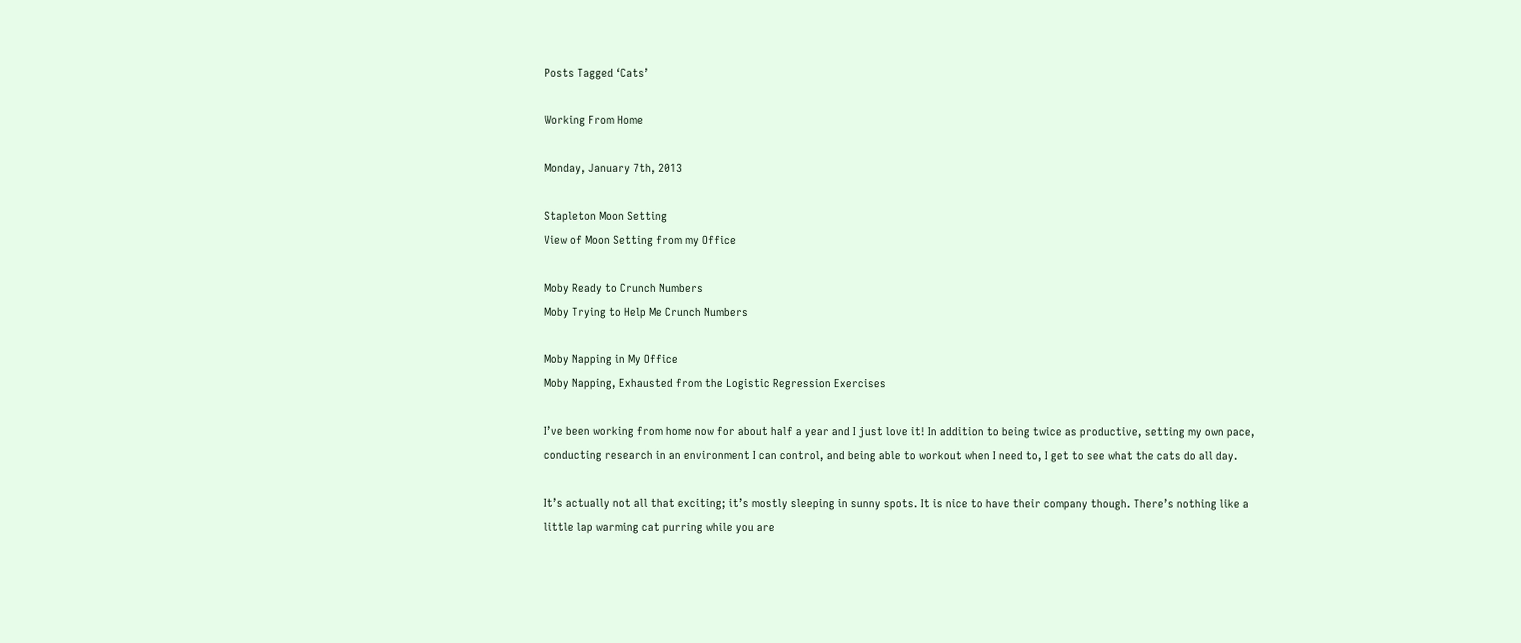Posts Tagged ‘Cats’

Working From Home

Monday, January 7th, 2013

Stapleton Moon Setting
View of Moon Setting from my Office

Moby Ready to Crunch Numbers
Moby Trying to Help Me Crunch Numbers

Moby Napping in My Office
Moby Napping, Exhausted from the Logistic Regression Exercises

I’ve been working from home now for about half a year and I just love it! In addition to being twice as productive, setting my own pace, conducting research in an environment I can control, and being able to workout when I need to, I get to see what the cats do all day.

It’s actually not all that exciting; it’s mostly sleeping in sunny spots. It is nice to have their company though. There’s nothing like a little lap warming cat purring while you are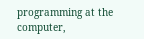programming at the computer,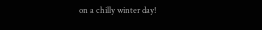on a chilly winter day!